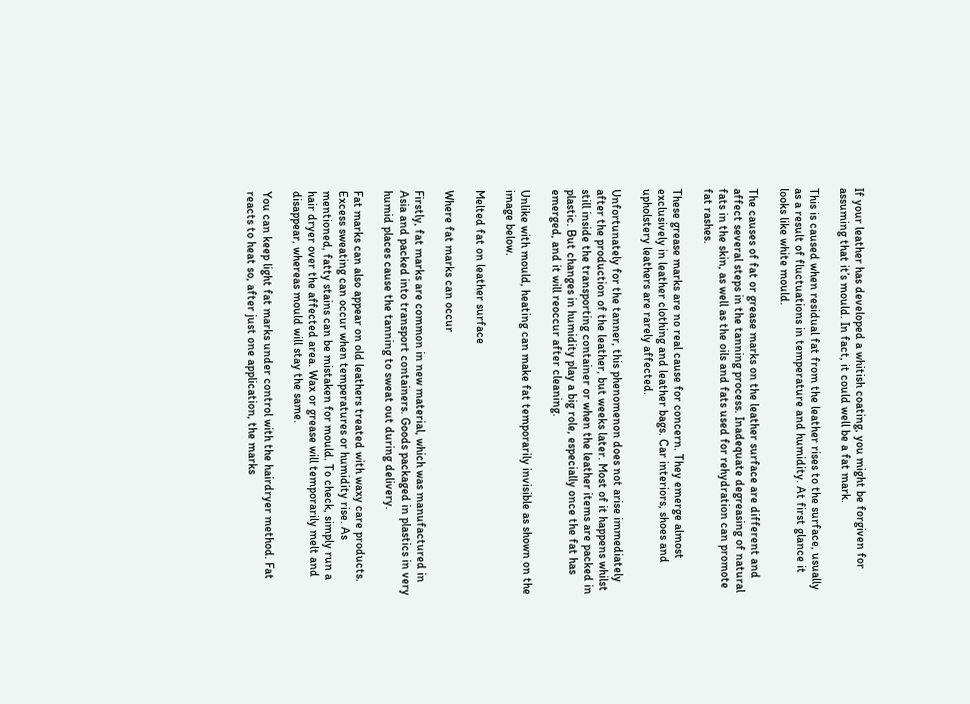If your leather has developed a whitish coating, you might be forgiven for assuming that it’s mould. In fact, it could well be a fat mark.

This is caused when residual fat from the leather rises to the surface, usually as a result of fluctuations in temperature and humidity. At first glance it looks like white mould.

The causes of fat or grease marks on the leather surface are different and affect several steps in the tanning process. Inadequate degreasing of natural fats in the skin, as well as the oils and fats used for rehydration can promote fat rashes.

These grease marks are no real cause for concern. They emerge almost exclusively in leather clothing and leather bags. Car interiors, shoes and upholstery leathers are rarely affected.

Unfortunately for the tanner, this phenomenon does not arise immediately after the production of the leather, but weeks later. Most of it happens whilst still inside the transporting container or when the leather items are packed in plastic. But changes in humidity play a big role, especially once the fat has emerged, and it will reoccur after cleaning.

Unlike with mould, heating can make fat temporarily invisible as shown on the image below.

Melted fat on leather surface

Where fat marks can occur

Firstly, fat marks are common in new material, which was manufactured in Asia and packed into transport containers. Goods packaged in plastics in very humid places cause the tanning to sweat out during delivery.

Fat marks can also appear on old leathers treated with waxy care products. Excess sweating can occur when temperatures or humidity rise. As mentioned, fatty stains can be mistaken for mould. To check, simply run a hair dryer over the affected area. Wax or grease will temporarily melt and disappear, whereas mould will stay the same.

You can keep light fat marks under control with the hairdryer method. Fat reacts to heat so, after just one application, the marks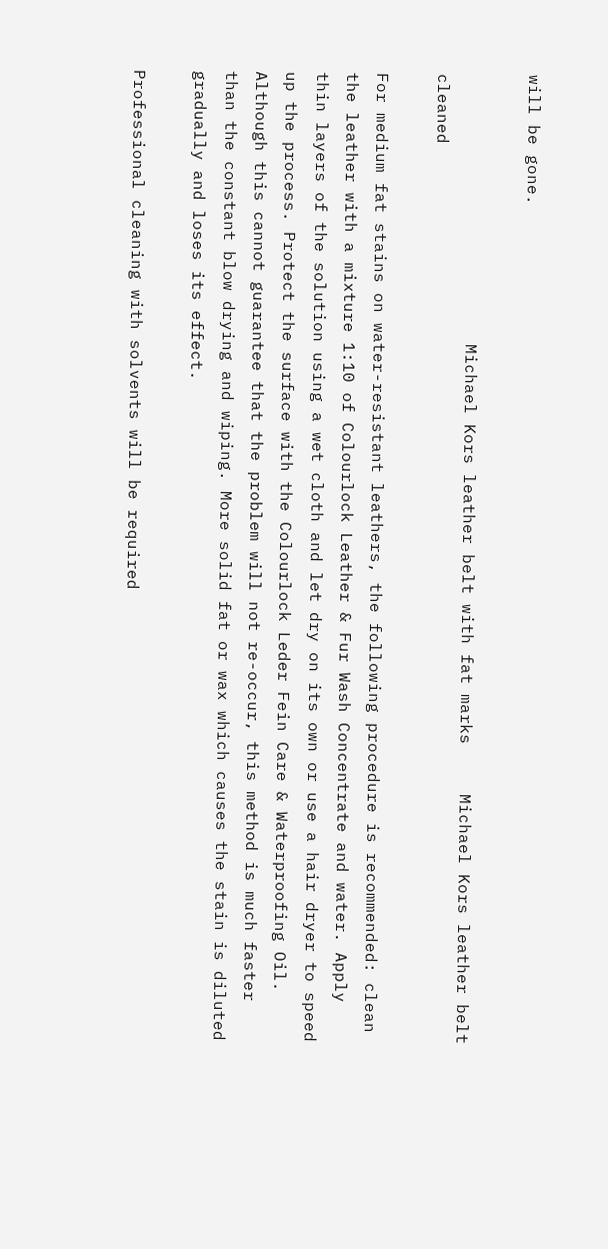will be gone.

                           Michael Kors leather belt with fat marks     Michael Kors leather belt cleaned

For medium fat stains on water-resistant leathers, the following procedure is recommended: clean the leather with a mixture 1:10 of Colourlock Leather & Fur Wash Concentrate and water. Apply thin layers of the solution using a wet cloth and let dry on its own or use a hair dryer to speed up the process. Protect the surface with the Colourlock Leder Fein Care & Waterproofing Oil. Although this cannot guarantee that the problem will not re-occur, this method is much faster than the constant blow drying and wiping. More solid fat or wax which causes the stain is diluted gradually and loses its effect.

Professional cleaning with solvents will be required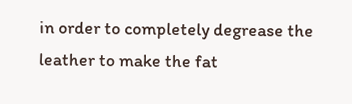in order to completely degrease the leather to make the fat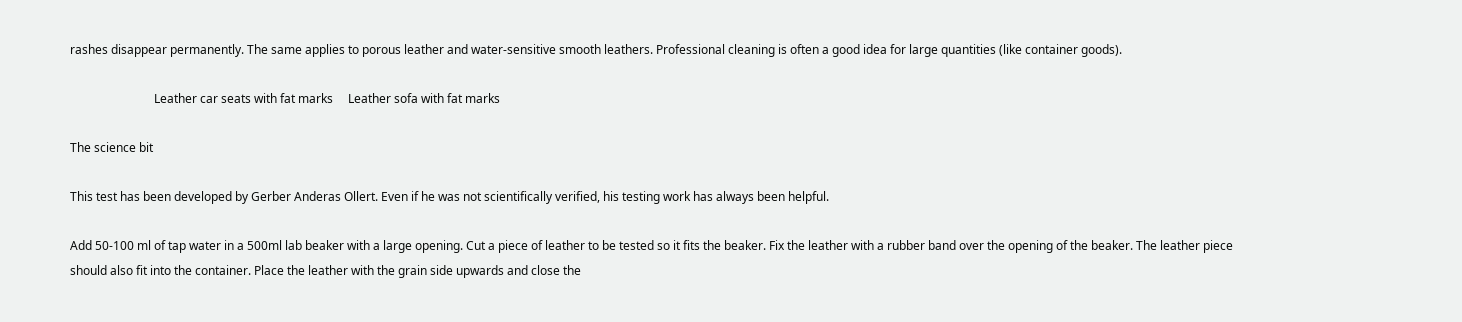rashes disappear permanently. The same applies to porous leather and water-sensitive smooth leathers. Professional cleaning is often a good idea for large quantities (like container goods).

                            Leather car seats with fat marks     Leather sofa with fat marks

The science bit

This test has been developed by Gerber Anderas Ollert. Even if he was not scientifically verified, his testing work has always been helpful.

Add 50-100 ml of tap water in a 500ml lab beaker with a large opening. Cut a piece of leather to be tested so it fits the beaker. Fix the leather with a rubber band over the opening of the beaker. The leather piece should also fit into the container. Place the leather with the grain side upwards and close the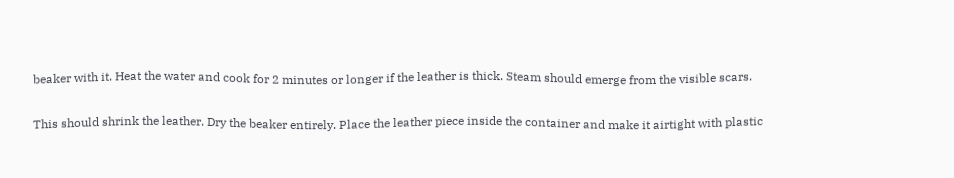beaker with it. Heat the water and cook for 2 minutes or longer if the leather is thick. Steam should emerge from the visible scars.

This should shrink the leather. Dry the beaker entirely. Place the leather piece inside the container and make it airtight with plastic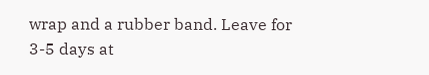wrap and a rubber band. Leave for 3-5 days at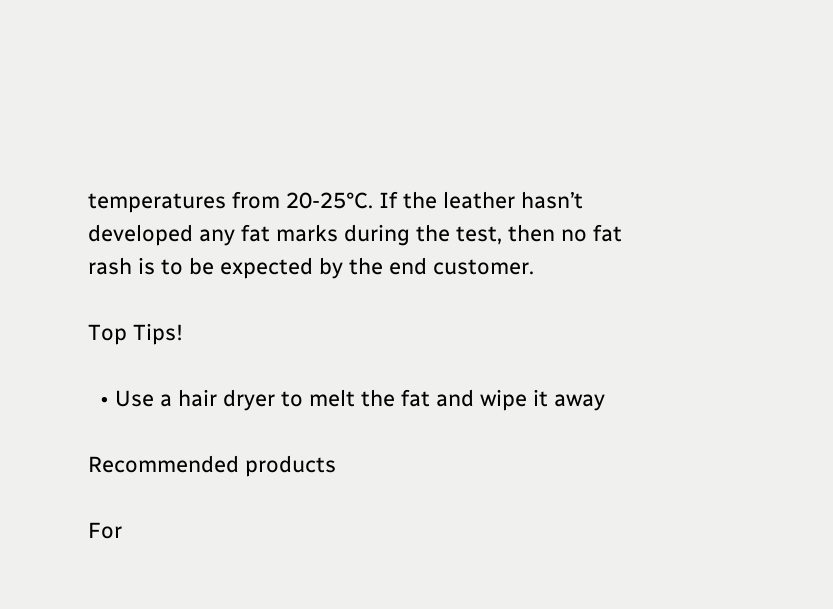temperatures from 20-25°C. If the leather hasn’t developed any fat marks during the test, then no fat rash is to be expected by the end customer.

Top Tips!

  • Use a hair dryer to melt the fat and wipe it away

Recommended products

For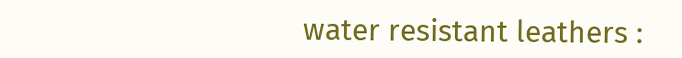water resistant leathers :